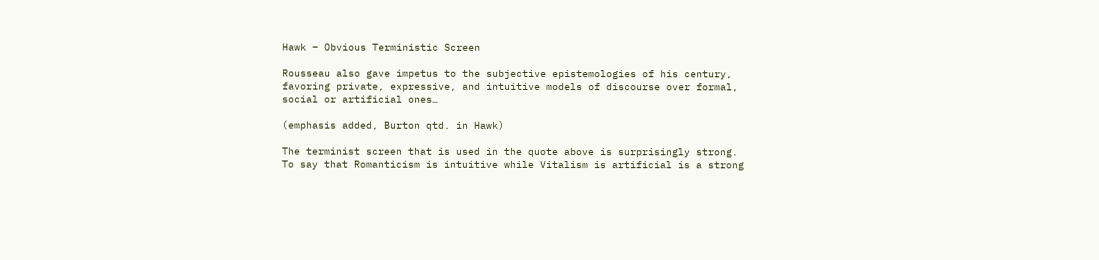Hawk – Obvious Terministic Screen

Rousseau also gave impetus to the subjective epistemologies of his century, favoring private, expressive, and intuitive models of discourse over formal, social or artificial ones…

(emphasis added, Burton qtd. in Hawk)

The terminist screen that is used in the quote above is surprisingly strong.  To say that Romanticism is intuitive while Vitalism is artificial is a strong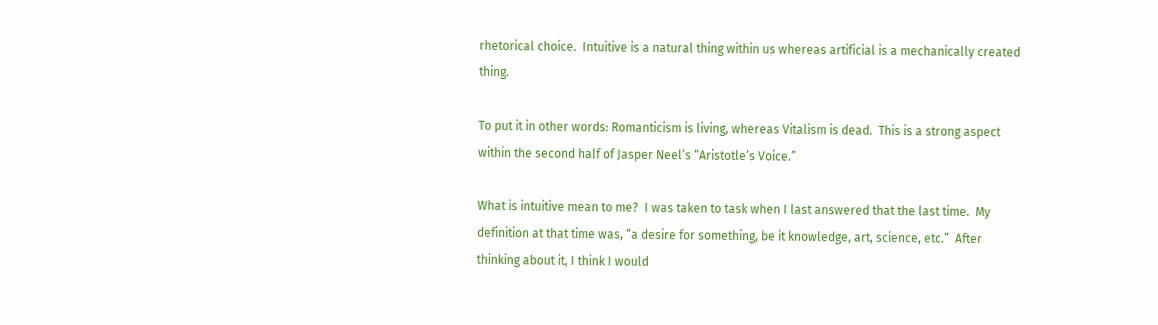rhetorical choice.  Intuitive is a natural thing within us whereas artificial is a mechanically created thing.

To put it in other words: Romanticism is living, whereas Vitalism is dead.  This is a strong aspect within the second half of Jasper Neel’s “Aristotle’s Voice.”

What is intuitive mean to me?  I was taken to task when I last answered that the last time.  My definition at that time was, “a desire for something, be it knowledge, art, science, etc.”  After thinking about it, I think I would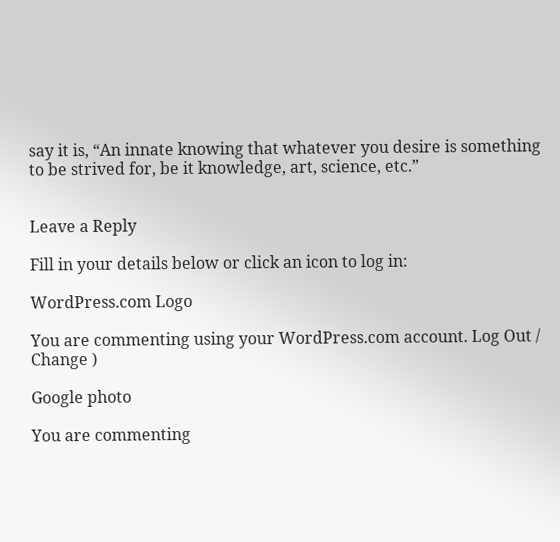say it is, “An innate knowing that whatever you desire is something to be strived for, be it knowledge, art, science, etc.”


Leave a Reply

Fill in your details below or click an icon to log in:

WordPress.com Logo

You are commenting using your WordPress.com account. Log Out /  Change )

Google photo

You are commenting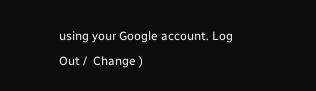using your Google account. Log Out /  Change )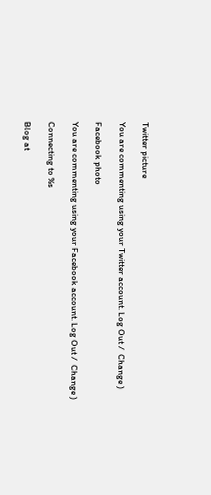Twitter picture

You are commenting using your Twitter account. Log Out /  Change )

Facebook photo

You are commenting using your Facebook account. Log Out /  Change )

Connecting to %s

Blog at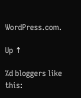WordPress.com.

Up ↑

%d bloggers like this: